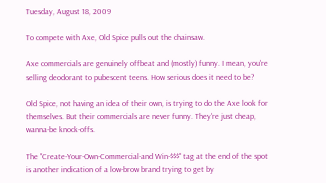Tuesday, August 18, 2009

To compete with Axe, Old Spice pulls out the chainsaw.

Axe commercials are genuinely offbeat and (mostly) funny. I mean, you're selling deodorant to pubescent teens. How serious does it need to be?

Old Spice, not having an idea of their own, is trying to do the Axe look for themselves. But their commercials are never funny. They're just cheap, wanna-be knock-offs.

The "Create-Your-Own-Commercial-and Win-$$$" tag at the end of the spot is another indication of a low-brow brand trying to get by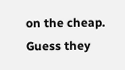on the cheap. Guess they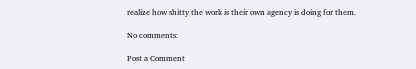realize how shitty the work is their own agency is doing for them.

No comments:

Post a Comment